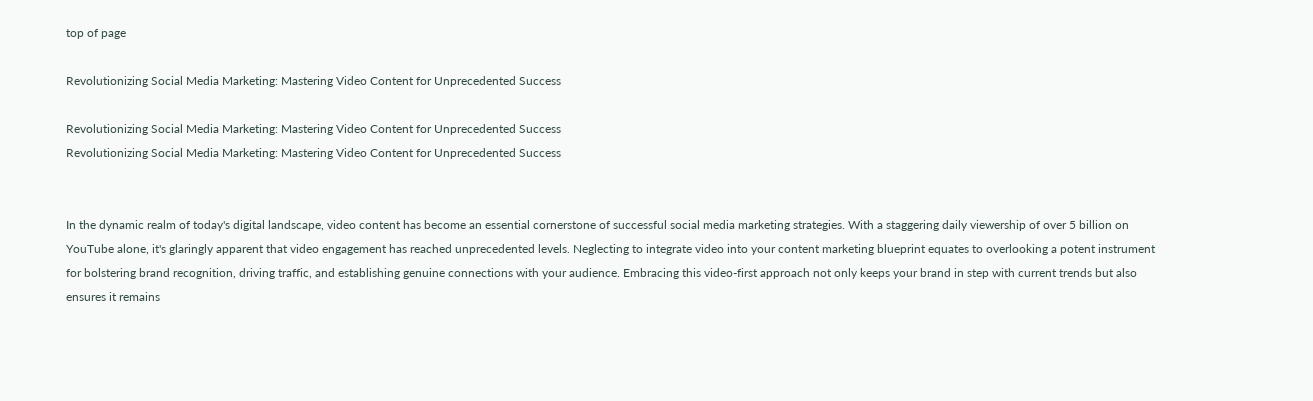top of page

Revolutionizing Social Media Marketing: Mastering Video Content for Unprecedented Success

Revolutionizing Social Media Marketing: Mastering Video Content for Unprecedented Success
Revolutionizing Social Media Marketing: Mastering Video Content for Unprecedented Success


In the dynamic realm of today's digital landscape, video content has become an essential cornerstone of successful social media marketing strategies. With a staggering daily viewership of over 5 billion on YouTube alone, it's glaringly apparent that video engagement has reached unprecedented levels. Neglecting to integrate video into your content marketing blueprint equates to overlooking a potent instrument for bolstering brand recognition, driving traffic, and establishing genuine connections with your audience. Embracing this video-first approach not only keeps your brand in step with current trends but also ensures it remains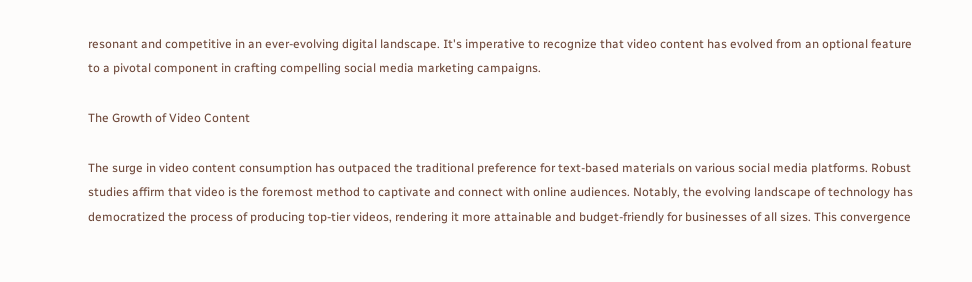resonant and competitive in an ever-evolving digital landscape. It's imperative to recognize that video content has evolved from an optional feature to a pivotal component in crafting compelling social media marketing campaigns.

The Growth of Video Content

The surge in video content consumption has outpaced the traditional preference for text-based materials on various social media platforms. Robust studies affirm that video is the foremost method to captivate and connect with online audiences. Notably, the evolving landscape of technology has democratized the process of producing top-tier videos, rendering it more attainable and budget-friendly for businesses of all sizes. This convergence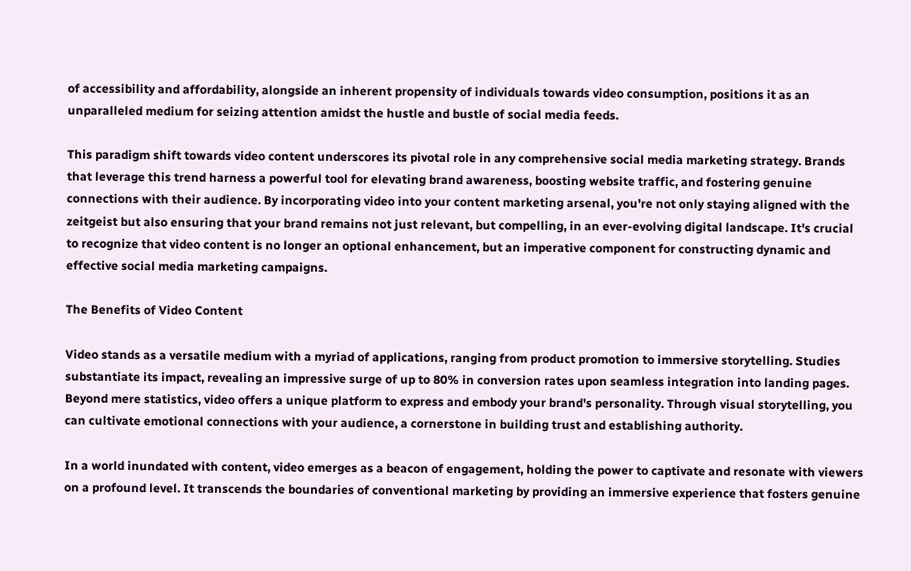of accessibility and affordability, alongside an inherent propensity of individuals towards video consumption, positions it as an unparalleled medium for seizing attention amidst the hustle and bustle of social media feeds.

This paradigm shift towards video content underscores its pivotal role in any comprehensive social media marketing strategy. Brands that leverage this trend harness a powerful tool for elevating brand awareness, boosting website traffic, and fostering genuine connections with their audience. By incorporating video into your content marketing arsenal, you're not only staying aligned with the zeitgeist but also ensuring that your brand remains not just relevant, but compelling, in an ever-evolving digital landscape. It's crucial to recognize that video content is no longer an optional enhancement, but an imperative component for constructing dynamic and effective social media marketing campaigns.

The Benefits of Video Content

Video stands as a versatile medium with a myriad of applications, ranging from product promotion to immersive storytelling. Studies substantiate its impact, revealing an impressive surge of up to 80% in conversion rates upon seamless integration into landing pages. Beyond mere statistics, video offers a unique platform to express and embody your brand's personality. Through visual storytelling, you can cultivate emotional connections with your audience, a cornerstone in building trust and establishing authority.

In a world inundated with content, video emerges as a beacon of engagement, holding the power to captivate and resonate with viewers on a profound level. It transcends the boundaries of conventional marketing by providing an immersive experience that fosters genuine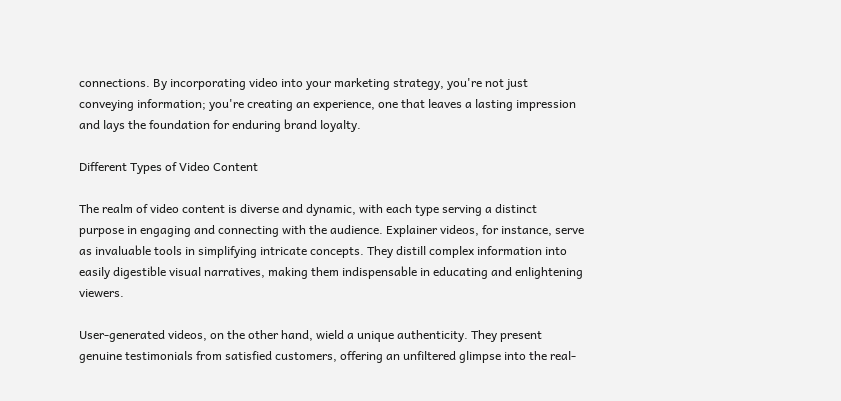connections. By incorporating video into your marketing strategy, you're not just conveying information; you're creating an experience, one that leaves a lasting impression and lays the foundation for enduring brand loyalty.

Different Types of Video Content

The realm of video content is diverse and dynamic, with each type serving a distinct purpose in engaging and connecting with the audience. Explainer videos, for instance, serve as invaluable tools in simplifying intricate concepts. They distill complex information into easily digestible visual narratives, making them indispensable in educating and enlightening viewers.

User-generated videos, on the other hand, wield a unique authenticity. They present genuine testimonials from satisfied customers, offering an unfiltered glimpse into the real-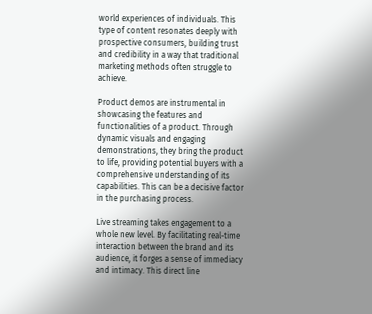world experiences of individuals. This type of content resonates deeply with prospective consumers, building trust and credibility in a way that traditional marketing methods often struggle to achieve.

Product demos are instrumental in showcasing the features and functionalities of a product. Through dynamic visuals and engaging demonstrations, they bring the product to life, providing potential buyers with a comprehensive understanding of its capabilities. This can be a decisive factor in the purchasing process.

Live streaming takes engagement to a whole new level. By facilitating real-time interaction between the brand and its audience, it forges a sense of immediacy and intimacy. This direct line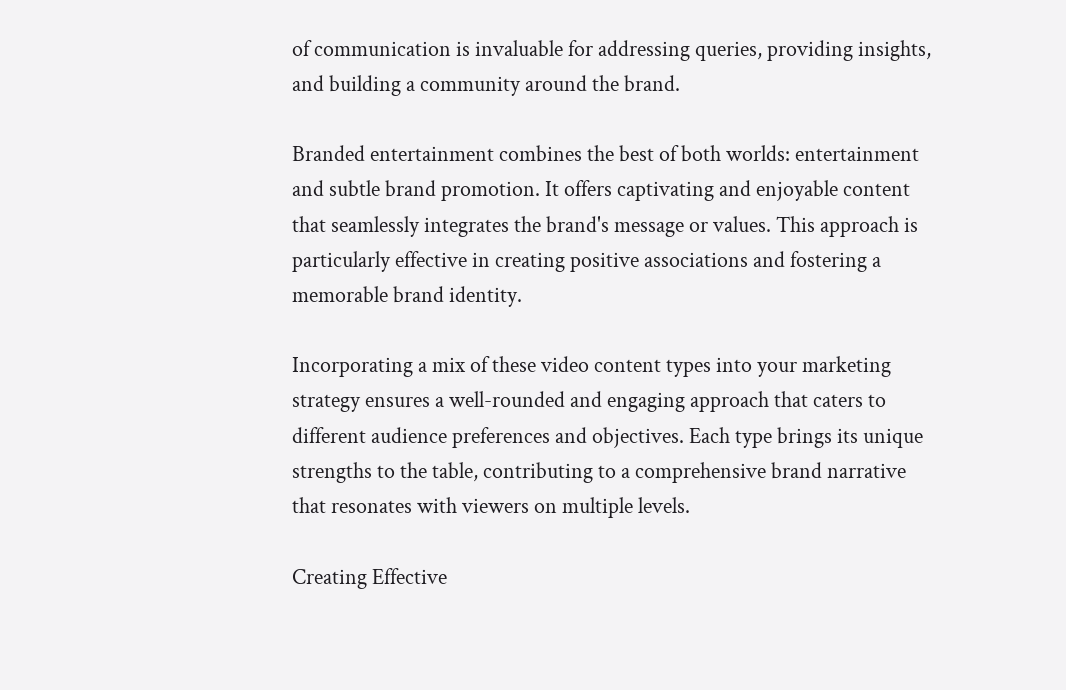of communication is invaluable for addressing queries, providing insights, and building a community around the brand.

Branded entertainment combines the best of both worlds: entertainment and subtle brand promotion. It offers captivating and enjoyable content that seamlessly integrates the brand's message or values. This approach is particularly effective in creating positive associations and fostering a memorable brand identity.

Incorporating a mix of these video content types into your marketing strategy ensures a well-rounded and engaging approach that caters to different audience preferences and objectives. Each type brings its unique strengths to the table, contributing to a comprehensive brand narrative that resonates with viewers on multiple levels.

Creating Effective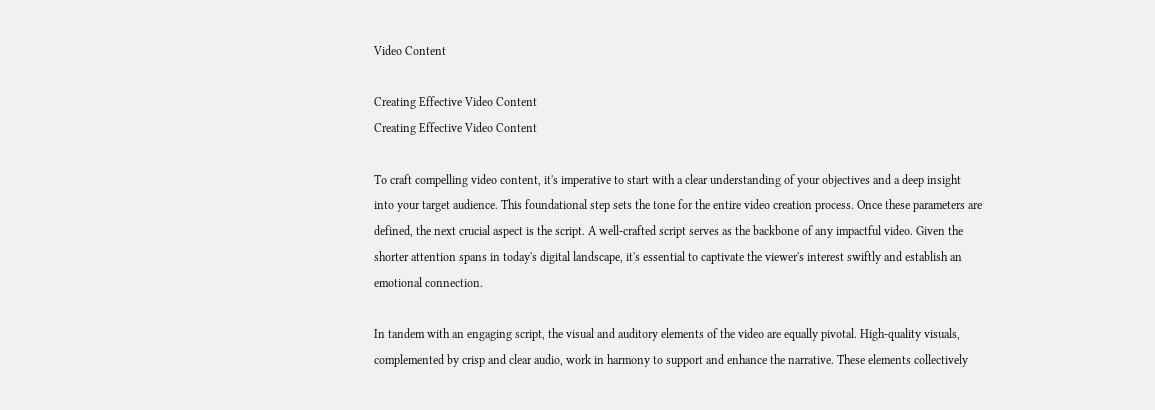Video Content

Creating Effective Video Content
Creating Effective Video Content

To craft compelling video content, it's imperative to start with a clear understanding of your objectives and a deep insight into your target audience. This foundational step sets the tone for the entire video creation process. Once these parameters are defined, the next crucial aspect is the script. A well-crafted script serves as the backbone of any impactful video. Given the shorter attention spans in today's digital landscape, it's essential to captivate the viewer's interest swiftly and establish an emotional connection.

In tandem with an engaging script, the visual and auditory elements of the video are equally pivotal. High-quality visuals, complemented by crisp and clear audio, work in harmony to support and enhance the narrative. These elements collectively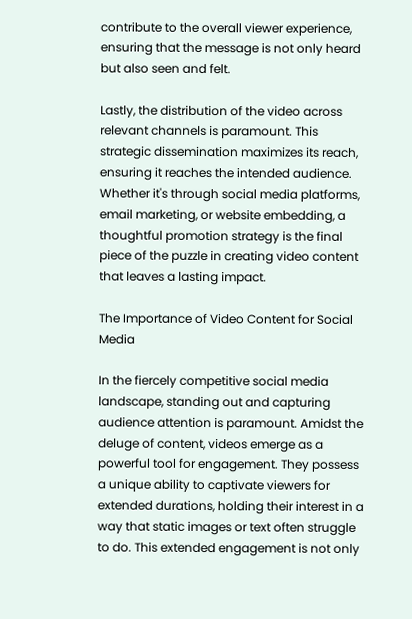contribute to the overall viewer experience, ensuring that the message is not only heard but also seen and felt.

Lastly, the distribution of the video across relevant channels is paramount. This strategic dissemination maximizes its reach, ensuring it reaches the intended audience. Whether it's through social media platforms, email marketing, or website embedding, a thoughtful promotion strategy is the final piece of the puzzle in creating video content that leaves a lasting impact.

The Importance of Video Content for Social Media

In the fiercely competitive social media landscape, standing out and capturing audience attention is paramount. Amidst the deluge of content, videos emerge as a powerful tool for engagement. They possess a unique ability to captivate viewers for extended durations, holding their interest in a way that static images or text often struggle to do. This extended engagement is not only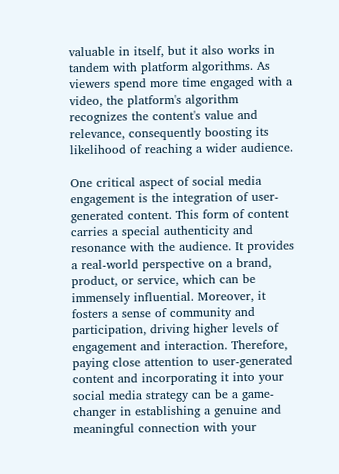valuable in itself, but it also works in tandem with platform algorithms. As viewers spend more time engaged with a video, the platform's algorithm recognizes the content's value and relevance, consequently boosting its likelihood of reaching a wider audience.

One critical aspect of social media engagement is the integration of user-generated content. This form of content carries a special authenticity and resonance with the audience. It provides a real-world perspective on a brand, product, or service, which can be immensely influential. Moreover, it fosters a sense of community and participation, driving higher levels of engagement and interaction. Therefore, paying close attention to user-generated content and incorporating it into your social media strategy can be a game-changer in establishing a genuine and meaningful connection with your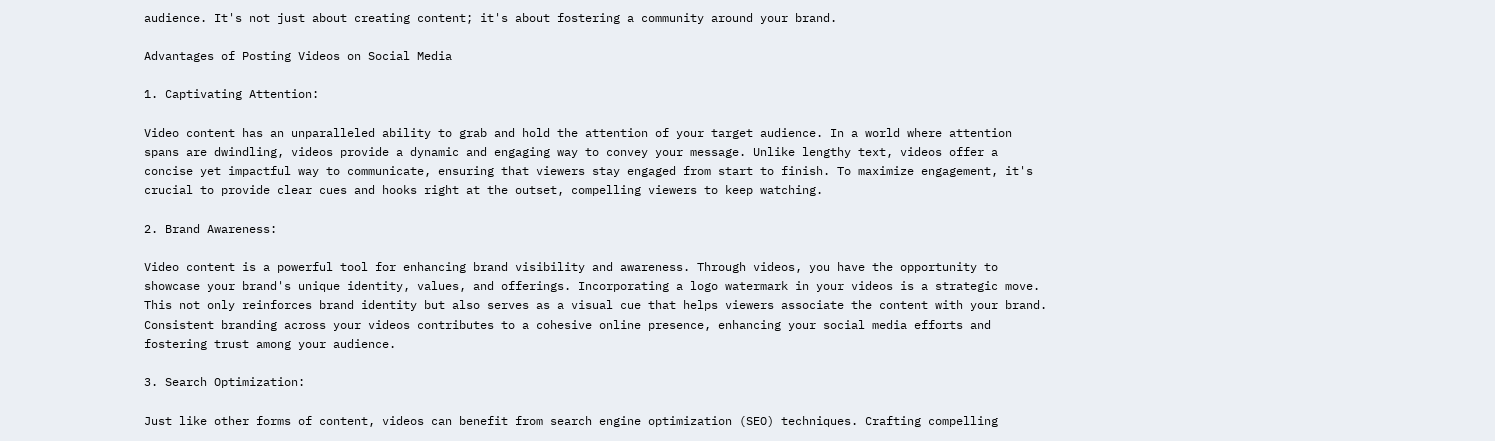audience. It's not just about creating content; it's about fostering a community around your brand.

Advantages of Posting Videos on Social Media

1. Captivating Attention:

Video content has an unparalleled ability to grab and hold the attention of your target audience. In a world where attention spans are dwindling, videos provide a dynamic and engaging way to convey your message. Unlike lengthy text, videos offer a concise yet impactful way to communicate, ensuring that viewers stay engaged from start to finish. To maximize engagement, it's crucial to provide clear cues and hooks right at the outset, compelling viewers to keep watching.

2. Brand Awareness:

Video content is a powerful tool for enhancing brand visibility and awareness. Through videos, you have the opportunity to showcase your brand's unique identity, values, and offerings. Incorporating a logo watermark in your videos is a strategic move. This not only reinforces brand identity but also serves as a visual cue that helps viewers associate the content with your brand. Consistent branding across your videos contributes to a cohesive online presence, enhancing your social media efforts and fostering trust among your audience.

3. Search Optimization:

Just like other forms of content, videos can benefit from search engine optimization (SEO) techniques. Crafting compelling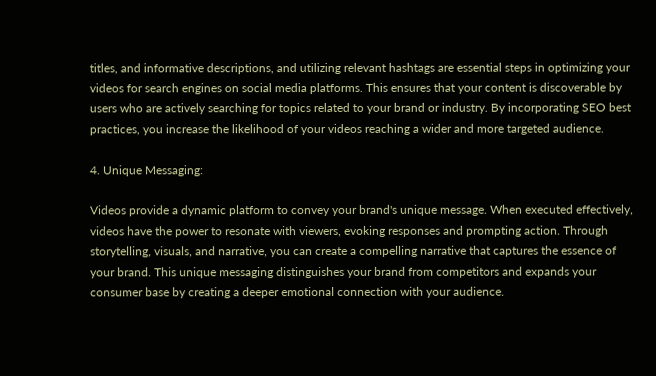titles, and informative descriptions, and utilizing relevant hashtags are essential steps in optimizing your videos for search engines on social media platforms. This ensures that your content is discoverable by users who are actively searching for topics related to your brand or industry. By incorporating SEO best practices, you increase the likelihood of your videos reaching a wider and more targeted audience.

4. Unique Messaging:

Videos provide a dynamic platform to convey your brand's unique message. When executed effectively, videos have the power to resonate with viewers, evoking responses and prompting action. Through storytelling, visuals, and narrative, you can create a compelling narrative that captures the essence of your brand. This unique messaging distinguishes your brand from competitors and expands your consumer base by creating a deeper emotional connection with your audience.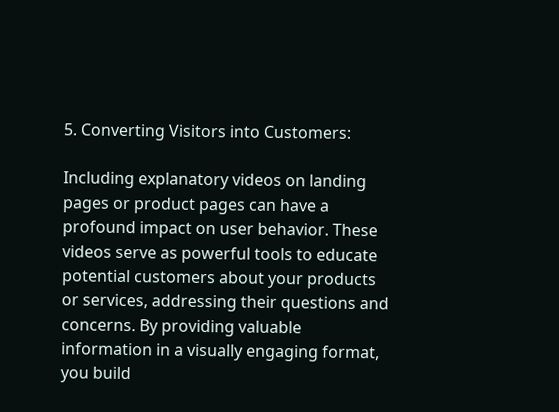5. Converting Visitors into Customers:

Including explanatory videos on landing pages or product pages can have a profound impact on user behavior. These videos serve as powerful tools to educate potential customers about your products or services, addressing their questions and concerns. By providing valuable information in a visually engaging format, you build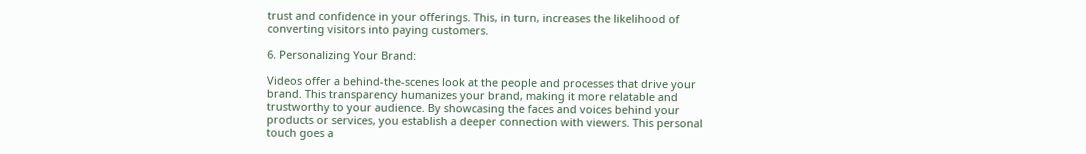trust and confidence in your offerings. This, in turn, increases the likelihood of converting visitors into paying customers.

6. Personalizing Your Brand:

Videos offer a behind-the-scenes look at the people and processes that drive your brand. This transparency humanizes your brand, making it more relatable and trustworthy to your audience. By showcasing the faces and voices behind your products or services, you establish a deeper connection with viewers. This personal touch goes a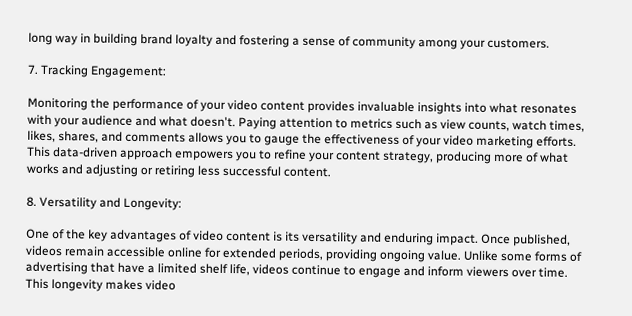long way in building brand loyalty and fostering a sense of community among your customers.

7. Tracking Engagement:

Monitoring the performance of your video content provides invaluable insights into what resonates with your audience and what doesn't. Paying attention to metrics such as view counts, watch times, likes, shares, and comments allows you to gauge the effectiveness of your video marketing efforts. This data-driven approach empowers you to refine your content strategy, producing more of what works and adjusting or retiring less successful content.

8. Versatility and Longevity:

One of the key advantages of video content is its versatility and enduring impact. Once published, videos remain accessible online for extended periods, providing ongoing value. Unlike some forms of advertising that have a limited shelf life, videos continue to engage and inform viewers over time. This longevity makes video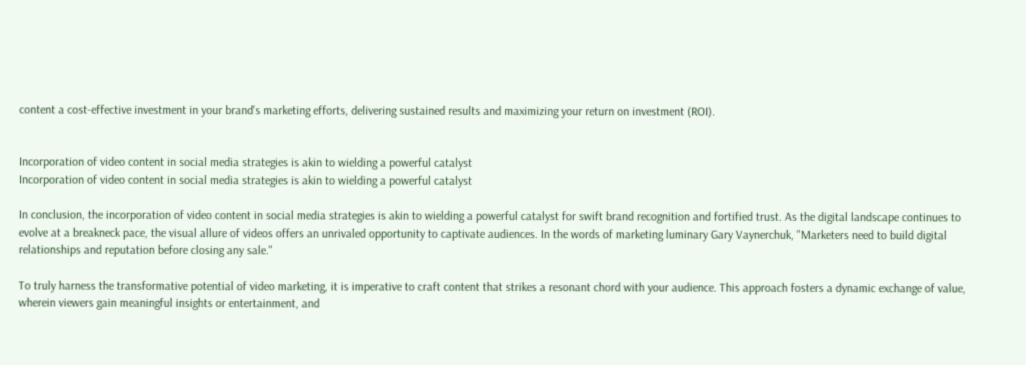content a cost-effective investment in your brand's marketing efforts, delivering sustained results and maximizing your return on investment (ROI).


Incorporation of video content in social media strategies is akin to wielding a powerful catalyst
Incorporation of video content in social media strategies is akin to wielding a powerful catalyst

In conclusion, the incorporation of video content in social media strategies is akin to wielding a powerful catalyst for swift brand recognition and fortified trust. As the digital landscape continues to evolve at a breakneck pace, the visual allure of videos offers an unrivaled opportunity to captivate audiences. In the words of marketing luminary Gary Vaynerchuk, "Marketers need to build digital relationships and reputation before closing any sale."

To truly harness the transformative potential of video marketing, it is imperative to craft content that strikes a resonant chord with your audience. This approach fosters a dynamic exchange of value, wherein viewers gain meaningful insights or entertainment, and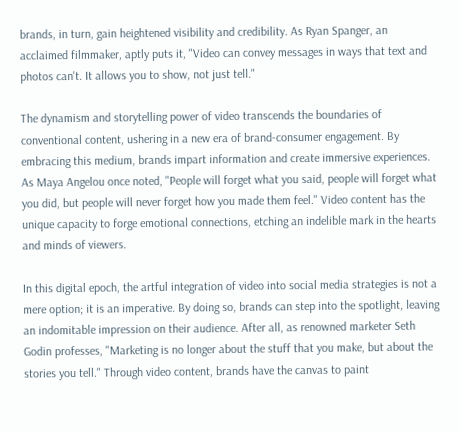brands, in turn, gain heightened visibility and credibility. As Ryan Spanger, an acclaimed filmmaker, aptly puts it, "Video can convey messages in ways that text and photos can't. It allows you to show, not just tell."

The dynamism and storytelling power of video transcends the boundaries of conventional content, ushering in a new era of brand-consumer engagement. By embracing this medium, brands impart information and create immersive experiences. As Maya Angelou once noted, "People will forget what you said, people will forget what you did, but people will never forget how you made them feel." Video content has the unique capacity to forge emotional connections, etching an indelible mark in the hearts and minds of viewers.

In this digital epoch, the artful integration of video into social media strategies is not a mere option; it is an imperative. By doing so, brands can step into the spotlight, leaving an indomitable impression on their audience. After all, as renowned marketer Seth Godin professes, "Marketing is no longer about the stuff that you make, but about the stories you tell." Through video content, brands have the canvas to paint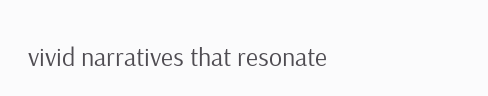vivid narratives that resonate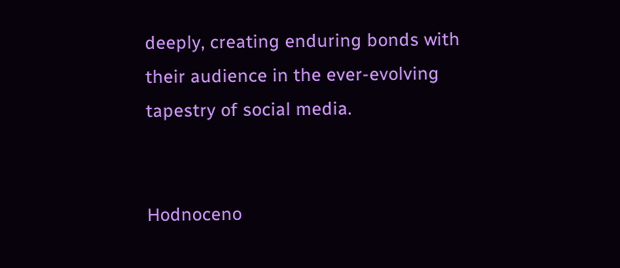deeply, creating enduring bonds with their audience in the ever-evolving tapestry of social media.


Hodnoceno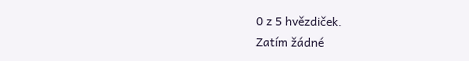0 z 5 hvězdiček.
Zatím žádné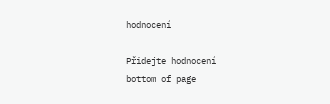hodnocení

Přidejte hodnocení
bottom of page